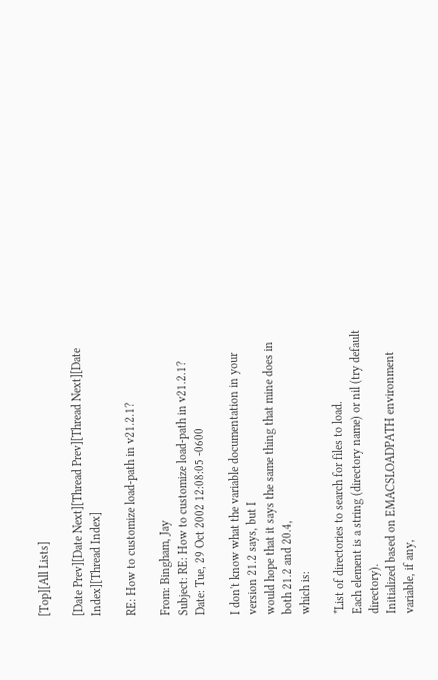[Top][All Lists]

[Date Prev][Date Next][Thread Prev][Thread Next][Date Index][Thread Index]

RE: How to customize load-path in v21.2.1?

From: Bingham, Jay
Subject: RE: How to customize load-path in v21.2.1?
Date: Tue, 29 Oct 2002 12:08:05 -0600

I don't know what the variable documentation in your version 21.2 says, but I
would hope that it says the same thing that mine does in both 21.2 and 20.4,
which is:

*List of directories to search for files to load.
Each element is a string (directory name) or nil (try default directory).
Initialized based on EMACSLOADPATH environment variable, if any,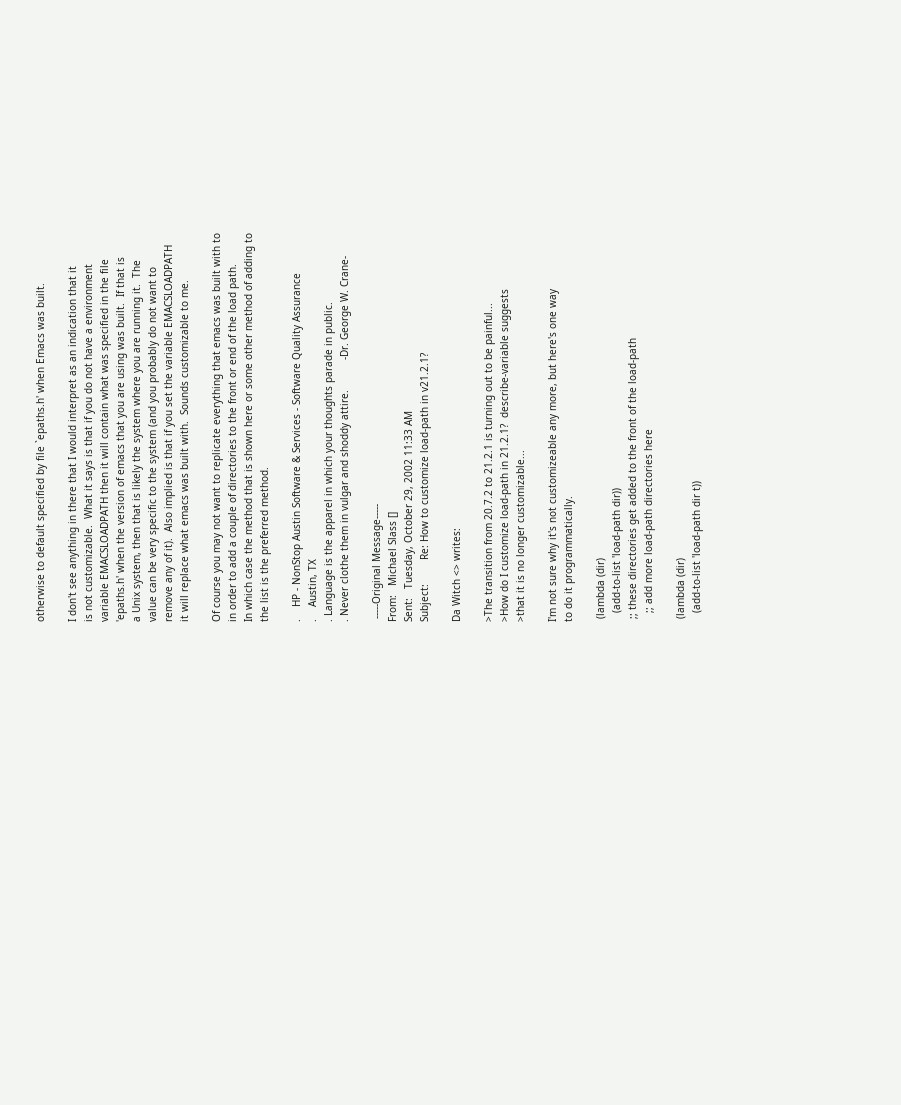otherwise to default specified by file `epaths.h' when Emacs was built.

I don't see anything in there that I would interpret as an indication that it
is not customizable.  What it says is that if you do not have a environment
variable EMACSLOADPATH then it will contain what was specified in the file
'epaths.h' when the version of emacs that you are using was built.  If that is
a Unix system, then that is likely the system where you are running it.  The
value can be very specific to the system (and you probably do not want to
remove any of it).  Also implied is that if you set the variable EMACSLOADPATH
it will replace what emacs was built with.  Sounds customizable to me.

Of course you may not want to replicate everything that emacs was built with to
in order to add a couple of directories to the front or end of the load path.
In which case the method that is shown here or some other method of adding to
the list is the preferred method.

.    HP - NonStop Austin Software & Services - Software Quality Assurance
.    Austin, TX
. Language is the apparel in which your thoughts parade in public.
. Never clothe them in vulgar and shoddy attire.          -Dr. George W. Crane-

 -----Original Message-----
From:   Michael Slass []
Sent:   Tuesday, October 29, 2002 11:33 AM
Subject:        Re: How to customize load-path in v21.2.1?

Da Witch <> writes:

>The transition from 20.7.2 to 21.2.1 is turning out to be painful...
>How do I customize load-path in 21.2.1?  describe-variable suggests
>that it is no longer customizable...

I'm not sure why it's not customizeable any more, but here's one way
to do it programmatically.

 (lambda (dir)
   (add-to-list 'load-path dir))
 ;; these directories get added to the front of the load-path
   ;; add more load-path directories here

 (lambda (dir)
   (add-to-list 'load-path dir t))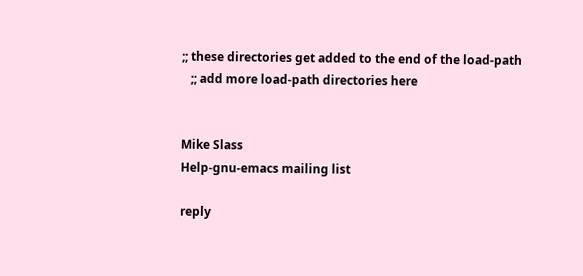;; these directories get added to the end of the load-path
   ;; add more load-path directories here


Mike Slass
Help-gnu-emacs mailing list

reply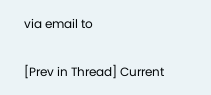via email to

[Prev in Thread] Current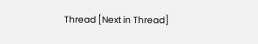Thread [Next in Thread]